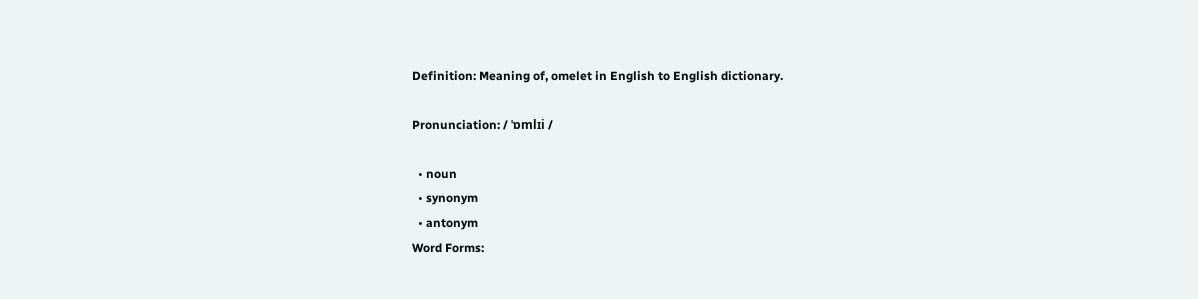Definition: Meaning of, omelet in English to English dictionary.

Pronunciation: / ˈɒmlɪi /

  • noun
  • synonym
  • antonym
Word Forms: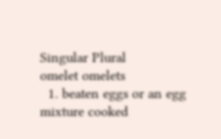Singular Plural
omelet omelets
  1. beaten eggs or an egg mixture cooked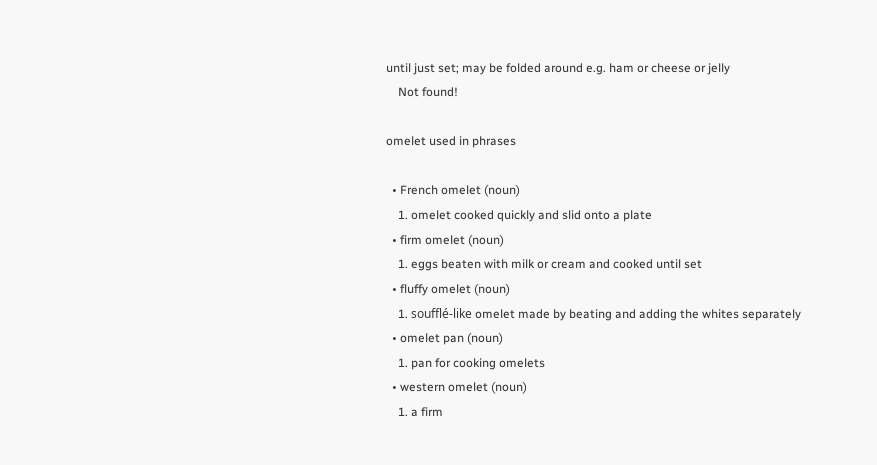until just set; may be folded around e.g. ham or cheese or jelly
    Not found!

omelet used in phrases

  • French omelet (noun)
    1. omelet cooked quickly and slid onto a plate
  • firm omelet (noun)
    1. eggs beaten with milk or cream and cooked until set
  • fluffy omelet (noun)
    1. soufflé-like omelet made by beating and adding the whites separately
  • omelet pan (noun)
    1. pan for cooking omelets
  • western omelet (noun)
    1. a firm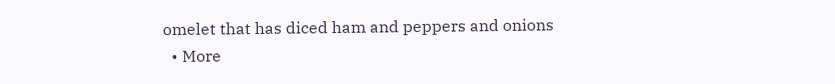omelet that has diced ham and peppers and onions
  • More